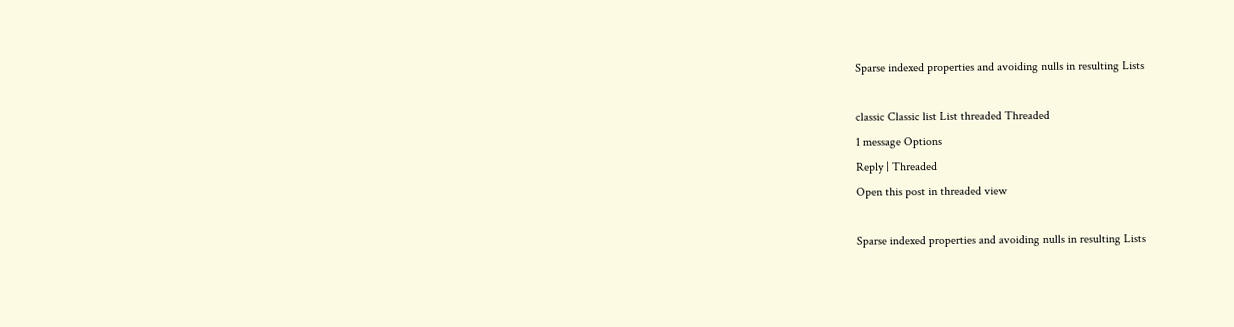Sparse indexed properties and avoiding nulls in resulting Lists

classic Classic list List threaded Threaded
1 message Options
Reply | Threaded
Open this post in threaded view

Sparse indexed properties and avoiding nulls in resulting Lists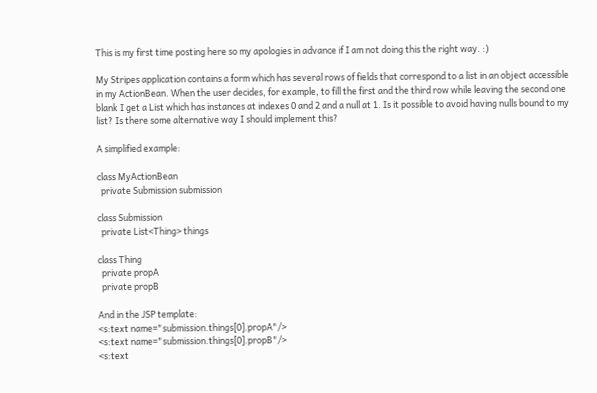This is my first time posting here so my apologies in advance if I am not doing this the right way. :)

My Stripes application contains a form which has several rows of fields that correspond to a list in an object accessible in my ActionBean. When the user decides, for example, to fill the first and the third row while leaving the second one blank I get a List which has instances at indexes 0 and 2 and a null at 1. Is it possible to avoid having nulls bound to my list? Is there some alternative way I should implement this?

A simplified example:

class MyActionBean
  private Submission submission

class Submission
  private List<Thing> things

class Thing
  private propA
  private propB

And in the JSP template:
<s:text name="submission.things[0].propA"/>
<s:text name="submission.things[0].propB"/>
<s:text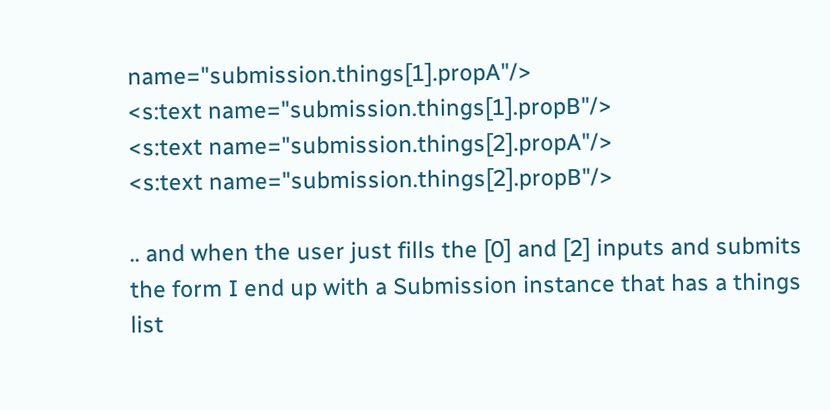name="submission.things[1].propA"/>
<s:text name="submission.things[1].propB"/>
<s:text name="submission.things[2].propA"/>
<s:text name="submission.things[2].propB"/>

.. and when the user just fills the [0] and [2] inputs and submits the form I end up with a Submission instance that has a things list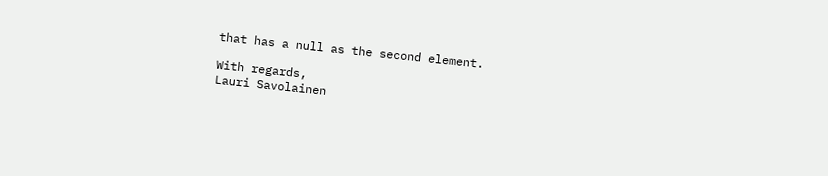that has a null as the second element.

With regards,
Lauri Savolainen